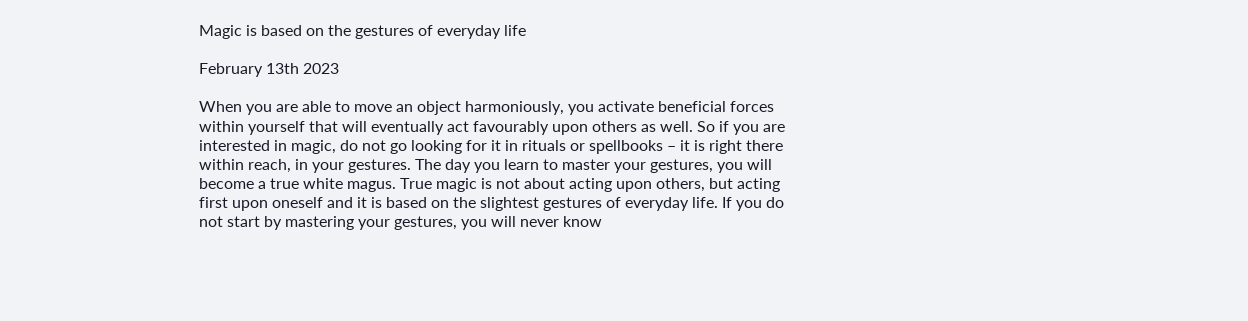Magic is based on the gestures of everyday life

February 13th 2023

When you are able to move an object harmoniously, you activate beneficial forces within yourself that will eventually act favourably upon others as well. So if you are interested in magic, do not go looking for it in rituals or spellbooks – it is right there within reach, in your gestures. The day you learn to master your gestures, you will become a true white magus. True magic is not about acting upon others, but acting first upon oneself and it is based on the slightest gestures of everyday life. If you do not start by mastering your gestures, you will never know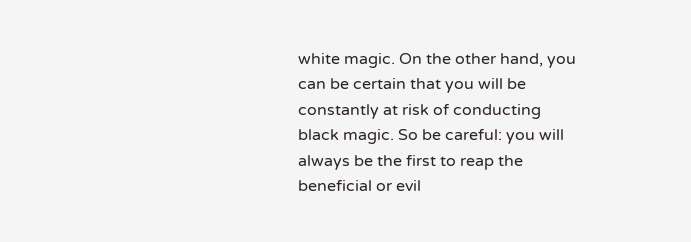white magic. On the other hand, you can be certain that you will be constantly at risk of conducting black magic. So be careful: you will always be the first to reap the beneficial or evil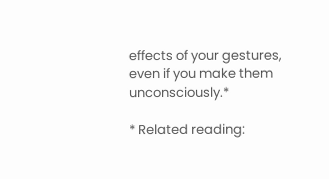effects of your gestures, even if you make them unconsciously.*

* Related reading: